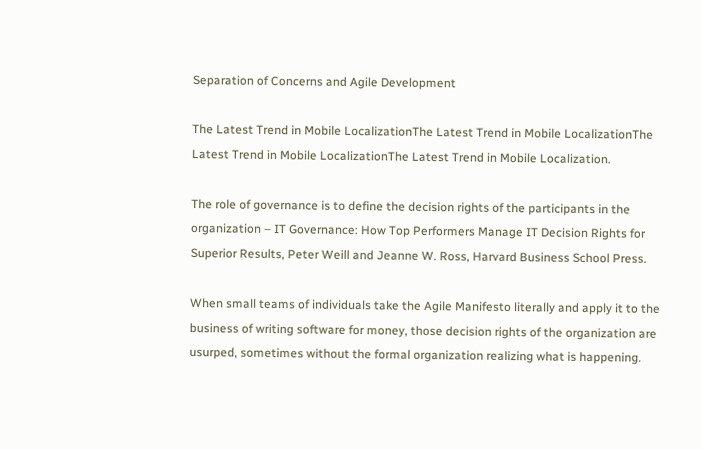Separation of Concerns and Agile Development

The Latest Trend in Mobile LocalizationThe Latest Trend in Mobile LocalizationThe Latest Trend in Mobile LocalizationThe Latest Trend in Mobile Localization.

The role of governance is to define the decision rights of the participants in the organization – IT Governance: How Top Performers Manage IT Decision Rights for Superior Results, Peter Weill and Jeanne W. Ross, Harvard Business School Press.

When small teams of individuals take the Agile Manifesto literally and apply it to the business of writing software for money, those decision rights of the organization are usurped, sometimes without the formal organization realizing what is happening.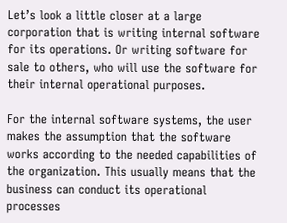Let’s look a little closer at a large corporation that is writing internal software for its operations. Or writing software for sale to others, who will use the software for their internal operational purposes.

For the internal software systems, the user makes the assumption that the software works according to the needed capabilities of the organization. This usually means that the business can conduct its operational processes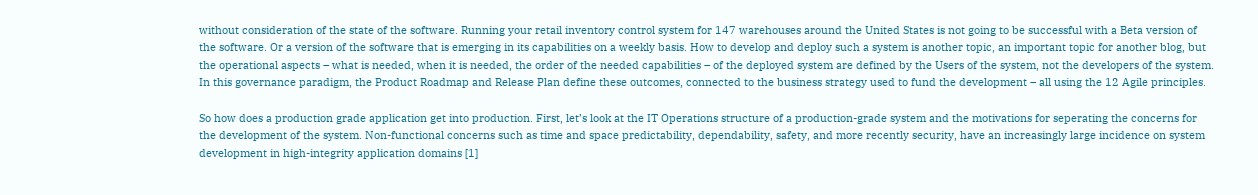without consideration of the state of the software. Running your retail inventory control system for 147 warehouses around the United States is not going to be successful with a Beta version of the software. Or a version of the software that is emerging in its capabilities on a weekly basis. How to develop and deploy such a system is another topic, an important topic for another blog, but the operational aspects – what is needed, when it is needed, the order of the needed capabilities – of the deployed system are defined by the Users of the system, not the developers of the system. In this governance paradigm, the Product Roadmap and Release Plan define these outcomes, connected to the business strategy used to fund the development – all using the 12 Agile principles.

So how does a production grade application get into production. First, let’s look at the IT Operations structure of a production-grade system and the motivations for seperating the concerns for the development of the system. Non-functional concerns such as time and space predictability, dependability, safety, and more recently security, have an increasingly large incidence on system development in high-integrity application domains [1]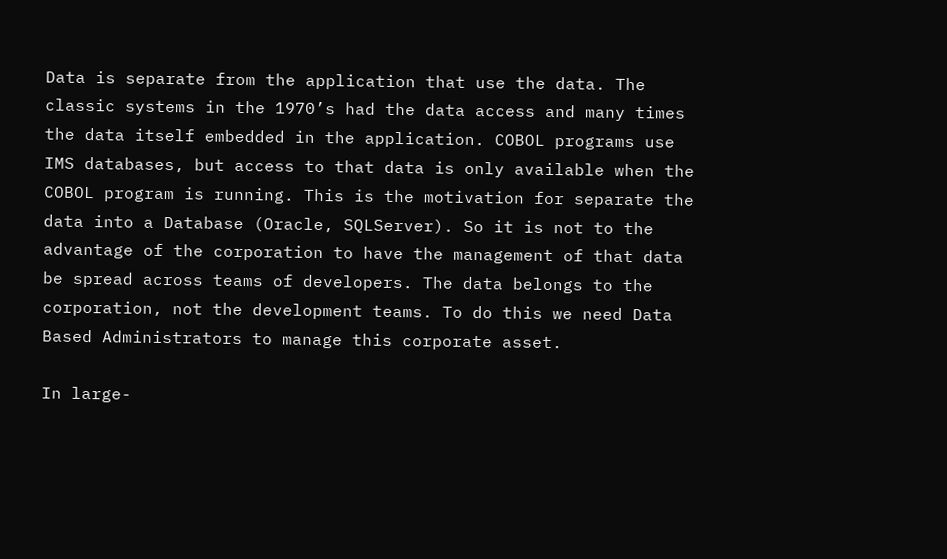Data is separate from the application that use the data. The classic systems in the 1970’s had the data access and many times the data itself embedded in the application. COBOL programs use IMS databases, but access to that data is only available when the COBOL program is running. This is the motivation for separate the data into a Database (Oracle, SQLServer). So it is not to the advantage of the corporation to have the management of that data be spread across teams of developers. The data belongs to the corporation, not the development teams. To do this we need Data Based Administrators to manage this corporate asset.

In large-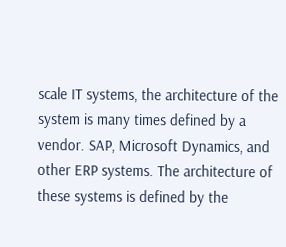scale IT systems, the architecture of the system is many times defined by a vendor. SAP, Microsoft Dynamics, and other ERP systems. The architecture of these systems is defined by the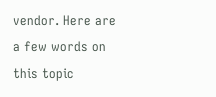vendor. Here are a few words on this topic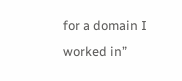for a domain I worked in”